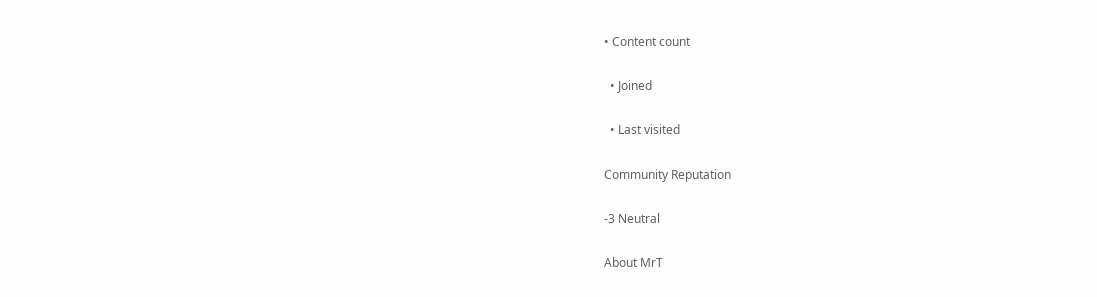• Content count

  • Joined

  • Last visited

Community Reputation

-3 Neutral

About MrT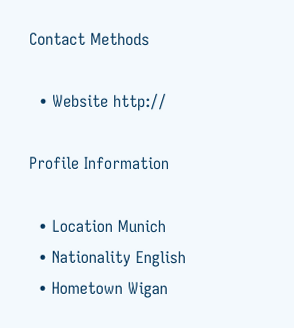Contact Methods

  • Website http://

Profile Information

  • Location Munich
  • Nationality English
  • Hometown Wigan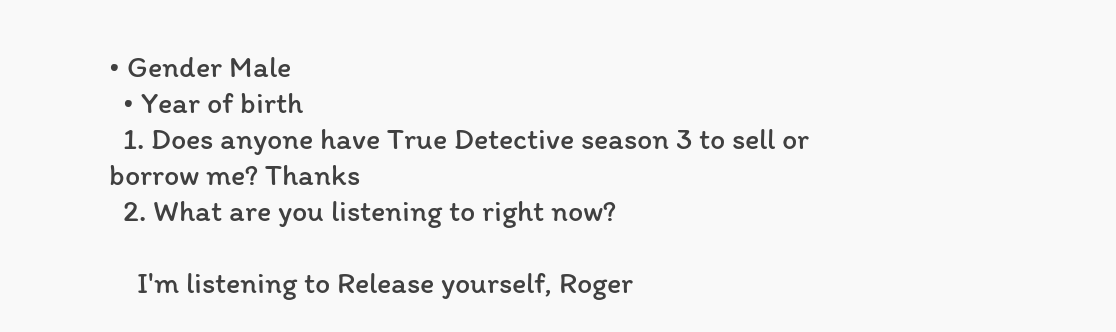• Gender Male
  • Year of birth
  1. Does anyone have True Detective season 3 to sell or borrow me? Thanks
  2. What are you listening to right now?

    I'm listening to Release yourself, Roger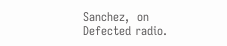Sanchez,  on Defected radio.